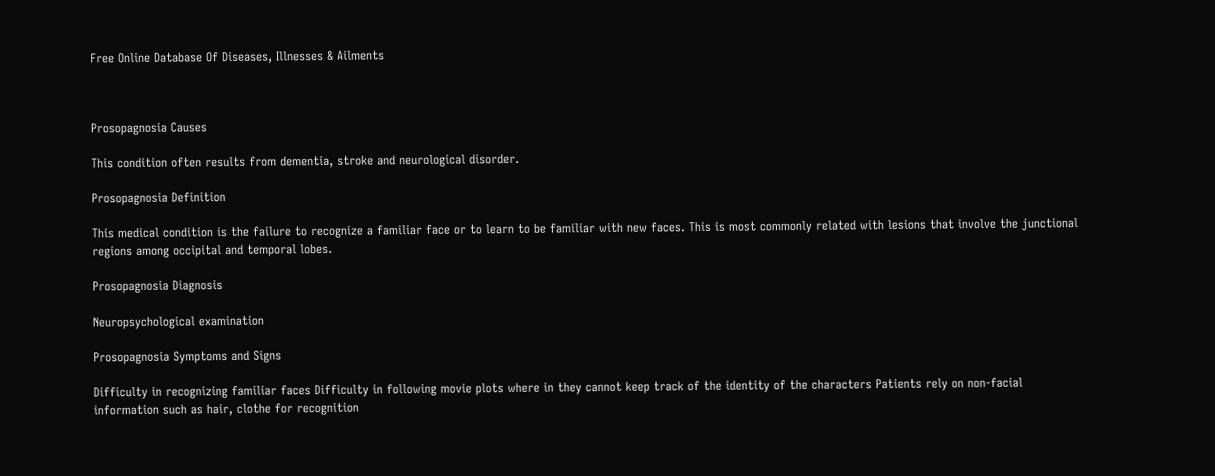Free Online Database Of Diseases, Illnesses & Ailments



Prosopagnosia Causes

This condition often results from dementia, stroke and neurological disorder.

Prosopagnosia Definition

This medical condition is the failure to recognize a familiar face or to learn to be familiar with new faces. This is most commonly related with lesions that involve the junctional regions among occipital and temporal lobes.

Prosopagnosia Diagnosis

Neuropsychological examination

Prosopagnosia Symptoms and Signs

Difficulty in recognizing familiar faces Difficulty in following movie plots where in they cannot keep track of the identity of the characters Patients rely on non-facial information such as hair, clothe for recognition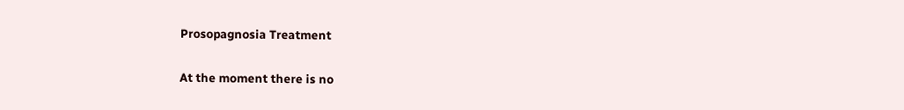Prosopagnosia Treatment

At the moment there is no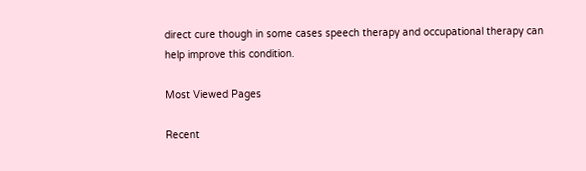direct cure though in some cases speech therapy and occupational therapy can help improve this condition.

Most Viewed Pages

Recent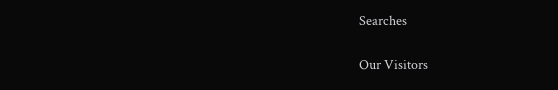Searches

Our Visitors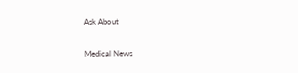Ask About

Medical News